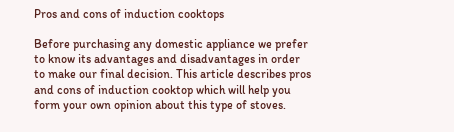Pros and cons of induction cooktops

Before purchasing any domestic appliance we prefer to know its advantages and disadvantages in order to make our final decision. This article describes pros and cons of induction cooktop which will help you form your own opinion about this type of stoves.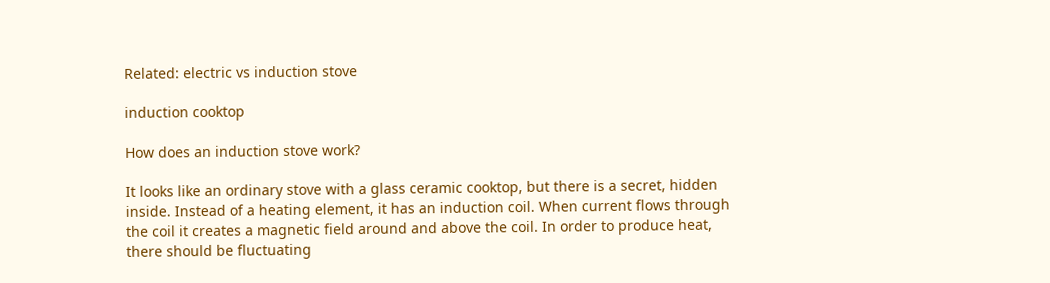Related: electric vs induction stove

induction cooktop

How does an induction stove work?

It looks like an ordinary stove with a glass ceramic cooktop, but there is a secret, hidden inside. Instead of a heating element, it has an induction coil. When current flows through the coil it creates a magnetic field around and above the coil. In order to produce heat, there should be fluctuating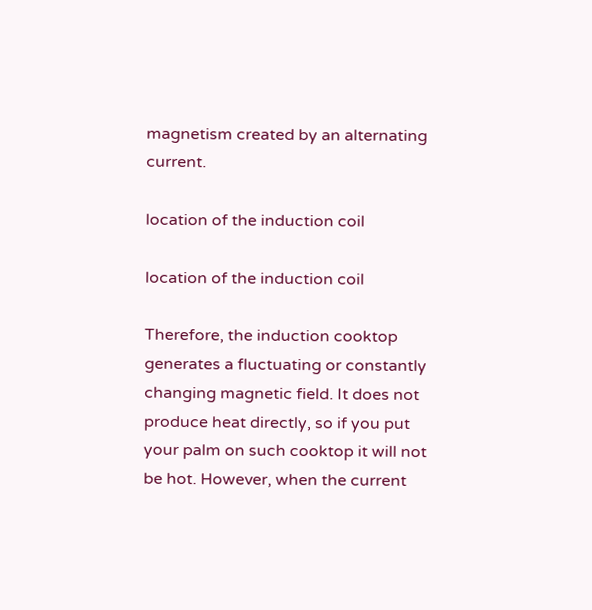magnetism created by an alternating current.

location of the induction coil

location of the induction coil

Therefore, the induction cooktop generates a fluctuating or constantly changing magnetic field. It does not produce heat directly, so if you put your palm on such cooktop it will not be hot. However, when the current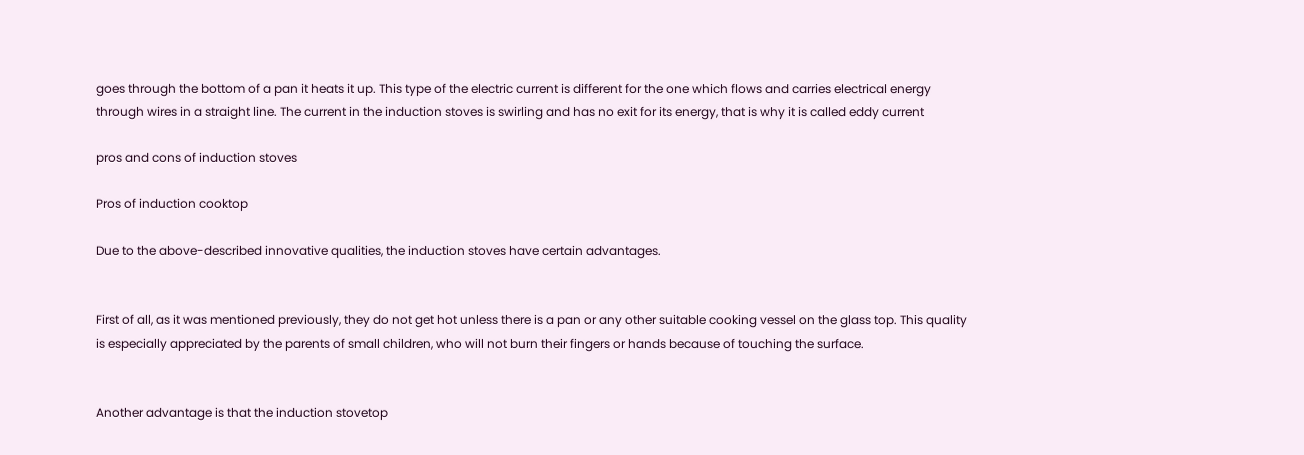goes through the bottom of a pan it heats it up. This type of the electric current is different for the one which flows and carries electrical energy through wires in a straight line. The current in the induction stoves is swirling and has no exit for its energy, that is why it is called eddy current

pros and cons of induction stoves

Pros of induction cooktop

Due to the above-described innovative qualities, the induction stoves have certain advantages.


First of all, as it was mentioned previously, they do not get hot unless there is a pan or any other suitable cooking vessel on the glass top. This quality is especially appreciated by the parents of small children, who will not burn their fingers or hands because of touching the surface.


Another advantage is that the induction stovetop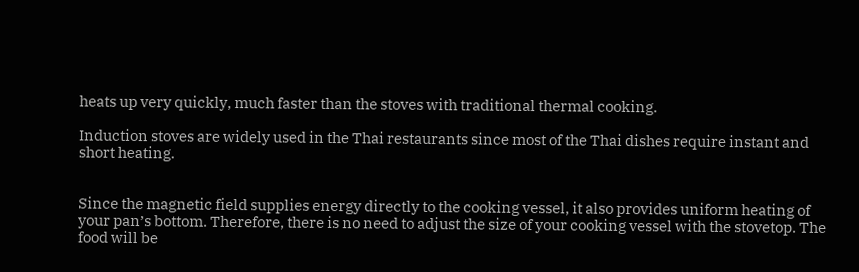heats up very quickly, much faster than the stoves with traditional thermal cooking.

Induction stoves are widely used in the Thai restaurants since most of the Thai dishes require instant and short heating.


Since the magnetic field supplies energy directly to the cooking vessel, it also provides uniform heating of your pan’s bottom. Therefore, there is no need to adjust the size of your cooking vessel with the stovetop. The food will be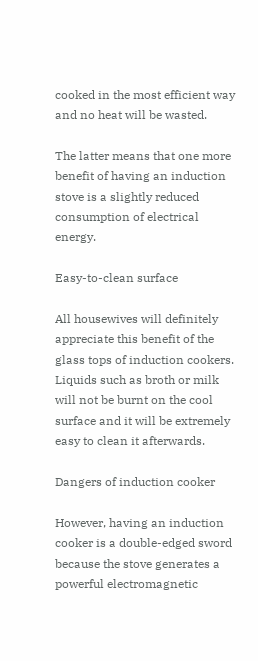cooked in the most efficient way and no heat will be wasted.

The latter means that one more benefit of having an induction stove is a slightly reduced consumption of electrical energy.

Easy-to-clean surface

All housewives will definitely appreciate this benefit of the glass tops of induction cookers. Liquids such as broth or milk will not be burnt on the cool surface and it will be extremely easy to clean it afterwards.

Dangers of induction cooker

However, having an induction cooker is a double-edged sword because the stove generates a powerful electromagnetic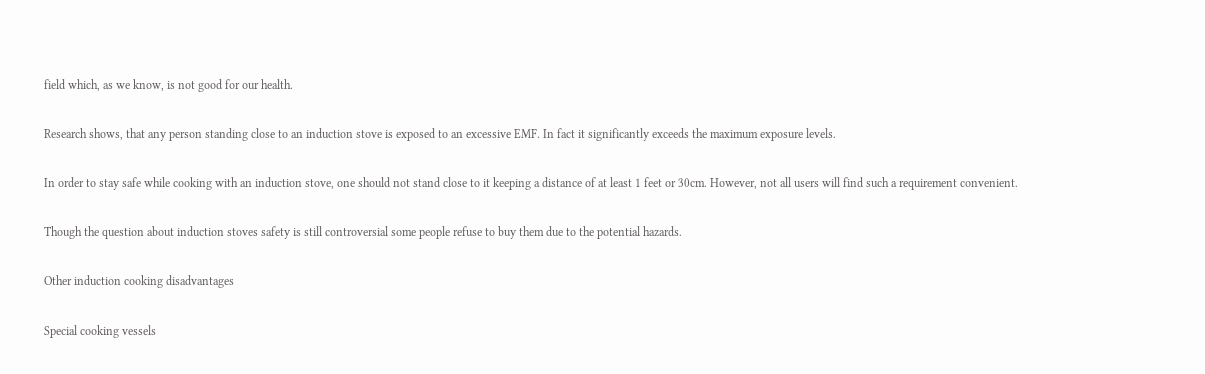field which, as we know, is not good for our health.

Research shows, that any person standing close to an induction stove is exposed to an excessive EMF. In fact it significantly exceeds the maximum exposure levels.

In order to stay safe while cooking with an induction stove, one should not stand close to it keeping a distance of at least 1 feet or 30cm. However, not all users will find such a requirement convenient.

Though the question about induction stoves safety is still controversial some people refuse to buy them due to the potential hazards.

Other induction cooking disadvantages

Special cooking vessels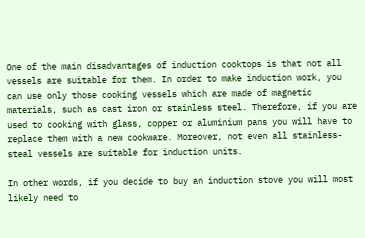One of the main disadvantages of induction cooktops is that not all vessels are suitable for them. In order to make induction work, you can use only those cooking vessels which are made of magnetic materials, such as cast iron or stainless steel. Therefore, if you are used to cooking with glass, copper or aluminium pans you will have to replace them with a new cookware. Moreover, not even all stainless-steal vessels are suitable for induction units.

In other words, if you decide to buy an induction stove you will most likely need to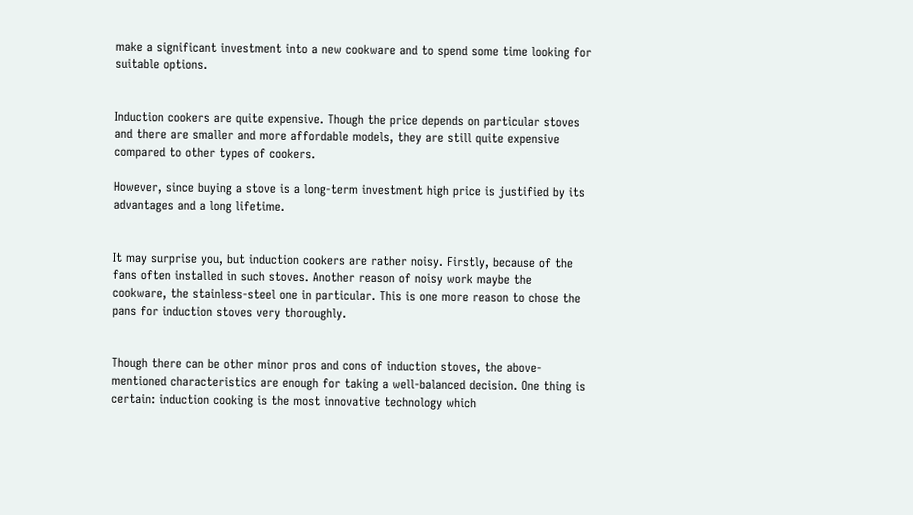make a significant investment into a new cookware and to spend some time looking for suitable options.


Induction cookers are quite expensive. Though the price depends on particular stoves and there are smaller and more affordable models, they are still quite expensive compared to other types of cookers.

However, since buying a stove is a long-term investment high price is justified by its advantages and a long lifetime.


It may surprise you, but induction cookers are rather noisy. Firstly, because of the fans often installed in such stoves. Another reason of noisy work maybe the cookware, the stainless-steel one in particular. This is one more reason to chose the pans for induction stoves very thoroughly.


Though there can be other minor pros and cons of induction stoves, the above-mentioned characteristics are enough for taking a well-balanced decision. One thing is certain: induction cooking is the most innovative technology which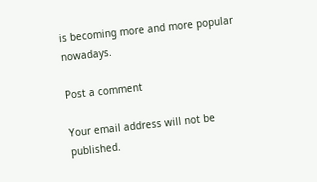is becoming more and more popular nowadays.

Post a comment

Your email address will not be published.